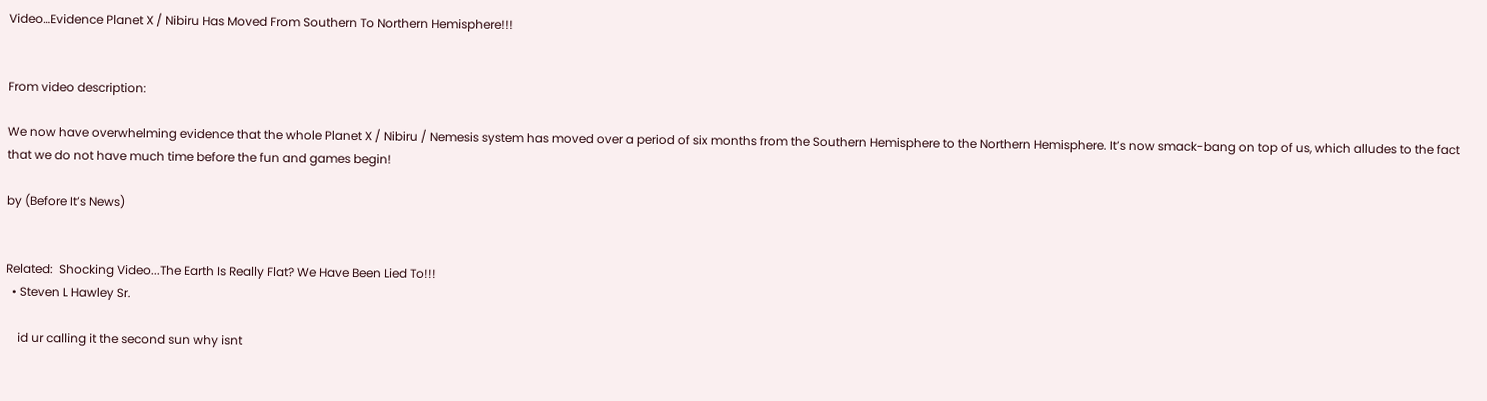Video…Evidence Planet X / Nibiru Has Moved From Southern To Northern Hemisphere!!!


From video description:

We now have overwhelming evidence that the whole Planet X / Nibiru / Nemesis system has moved over a period of six months from the Southern Hemisphere to the Northern Hemisphere. It’s now smack-bang on top of us, which alludes to the fact that we do not have much time before the fun and games begin!

by (Before It’s News)


Related:  Shocking Video...The Earth Is Really Flat? We Have Been Lied To!!!
  • Steven L Hawley Sr.

    id ur calling it the second sun why isnt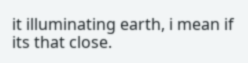it illuminating earth, i mean if its that close.